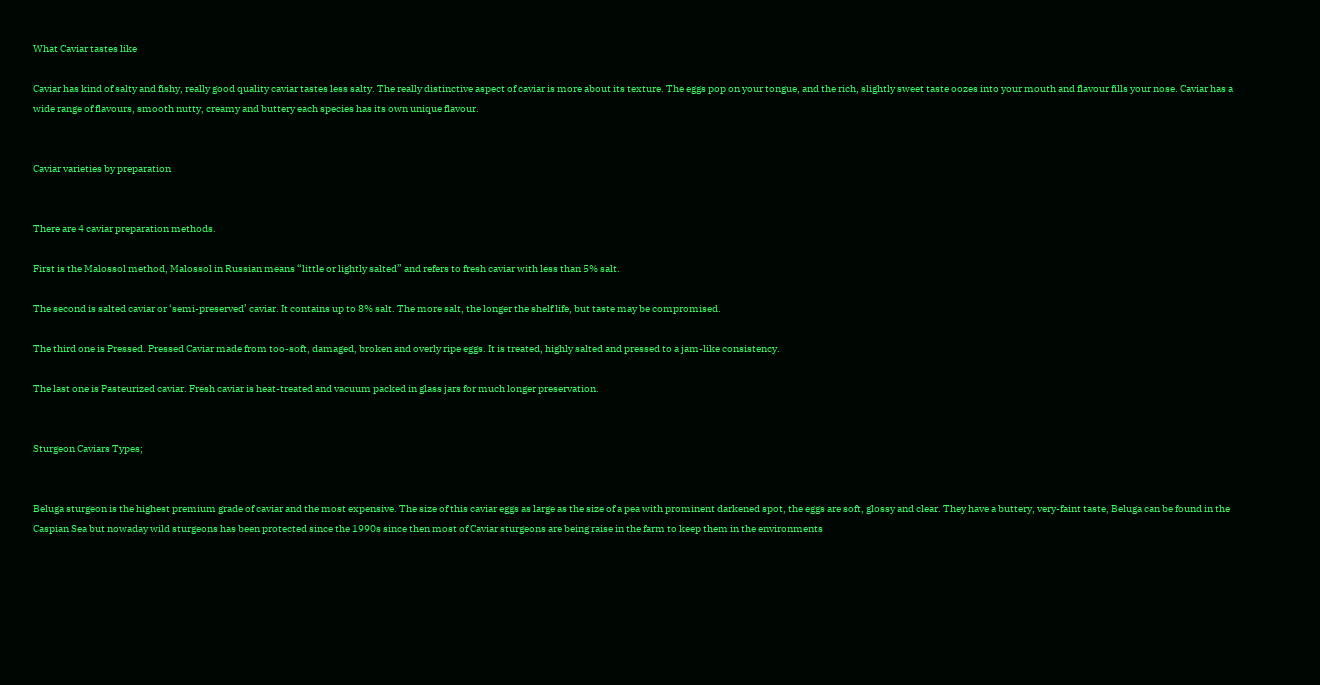What Caviar tastes like

Caviar has kind of salty and fishy, really good quality caviar tastes less salty. The really distinctive aspect of caviar is more about its texture. The eggs pop on your tongue, and the rich, slightly sweet taste oozes into your mouth and flavour fills your nose. Caviar has a wide range of flavours, smooth nutty, creamy and buttery each species has its own unique flavour.


Caviar varieties by preparation


There are 4 caviar preparation methods.

First is the Malossol method, Malossol in Russian means “little or lightly salted” and refers to fresh caviar with less than 5% salt.

The second is salted caviar or ‘semi-preserved’ caviar. It contains up to 8% salt. The more salt, the longer the shelf life, but taste may be compromised.

The third one is Pressed. Pressed Caviar made from too-soft, damaged, broken and overly ripe eggs. It is treated, highly salted and pressed to a jam-like consistency.

The last one is Pasteurized caviar. Fresh caviar is heat-treated and vacuum packed in glass jars for much longer preservation.


Sturgeon Caviars Types;


Beluga sturgeon is the highest premium grade of caviar and the most expensive. The size of this caviar eggs as large as the size of a pea with prominent darkened spot, the eggs are soft, glossy and clear. They have a buttery, very-faint taste, Beluga can be found in the Caspian Sea but nowaday wild sturgeons has been protected since the 1990s since then most of Caviar sturgeons are being raise in the farm to keep them in the environments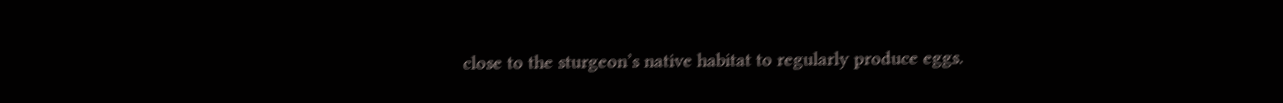close to the sturgeon’s native habitat to regularly produce eggs.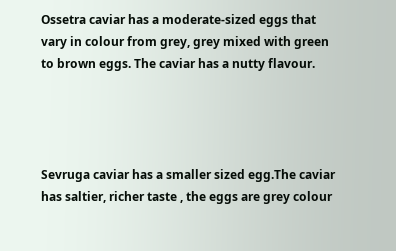Ossetra caviar has a moderate-sized eggs that vary in colour from grey, grey mixed with green to brown eggs. The caviar has a nutty flavour.




Sevruga caviar has a smaller sized egg.The caviar has saltier, richer taste , the eggs are grey colour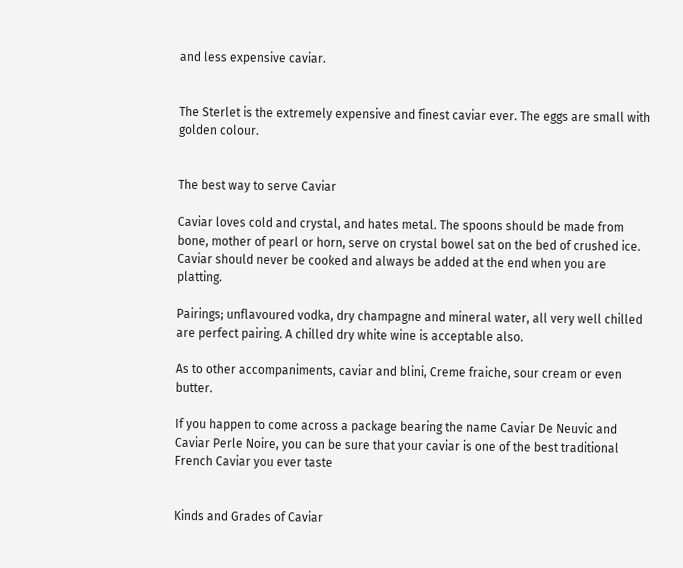and less expensive caviar.


The Sterlet is the extremely expensive and finest caviar ever. The eggs are small with golden colour.


The best way to serve Caviar

Caviar loves cold and crystal, and hates metal. The spoons should be made from bone, mother of pearl or horn, serve on crystal bowel sat on the bed of crushed ice. Caviar should never be cooked and always be added at the end when you are platting.

Pairings; unflavoured vodka, dry champagne and mineral water, all very well chilled are perfect pairing. A chilled dry white wine is acceptable also.

As to other accompaniments, caviar and blini, Creme fraiche, sour cream or even butter.

If you happen to come across a package bearing the name Caviar De Neuvic and Caviar Perle Noire, you can be sure that your caviar is one of the best traditional French Caviar you ever taste


Kinds and Grades of Caviar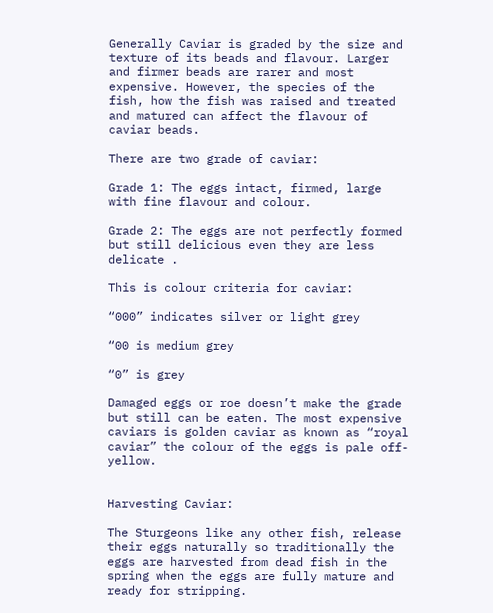Generally Caviar is graded by the size and texture of its beads and flavour. Larger and firmer beads are rarer and most expensive. However, the species of the fish, how the fish was raised and treated and matured can affect the flavour of caviar beads.

There are two grade of caviar:

Grade 1: The eggs intact, firmed, large with fine flavour and colour.

Grade 2: The eggs are not perfectly formed but still delicious even they are less delicate .

This is colour criteria for caviar:

“000” indicates silver or light grey

“00 is medium grey

“0” is grey

Damaged eggs or roe doesn’t make the grade but still can be eaten. The most expensive caviars is golden caviar as known as “royal caviar” the colour of the eggs is pale off-yellow.


Harvesting Caviar:

The Sturgeons like any other fish, release their eggs naturally so traditionally the eggs are harvested from dead fish in the spring when the eggs are fully mature and ready for stripping.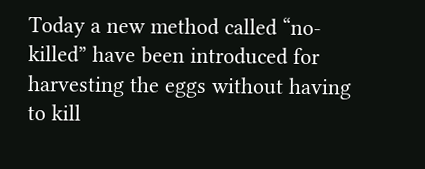Today a new method called “no-killed” have been introduced for harvesting the eggs without having to kill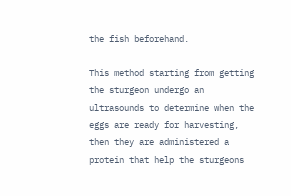the fish beforehand.

This method starting from getting the sturgeon undergo an ultrasounds to determine when the eggs are ready for harvesting, then they are administered a protein that help the sturgeons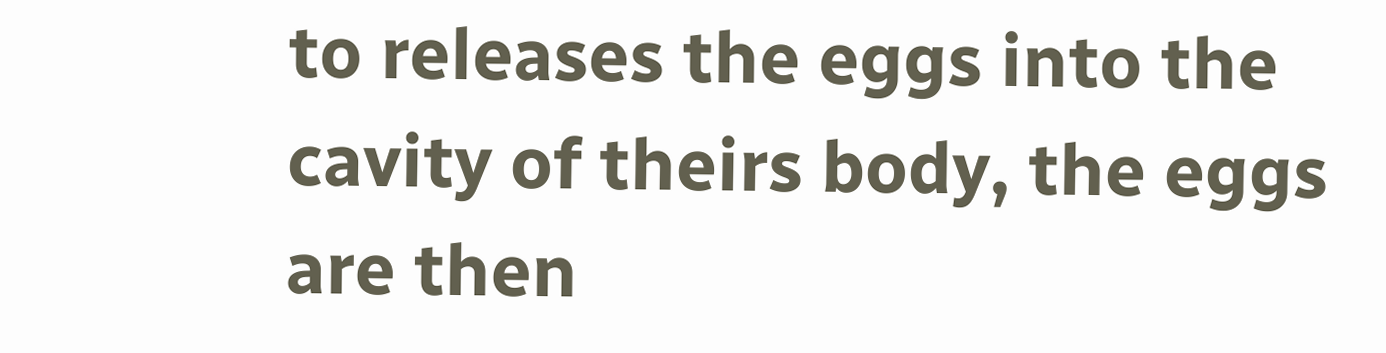to releases the eggs into the cavity of theirs body, the eggs are then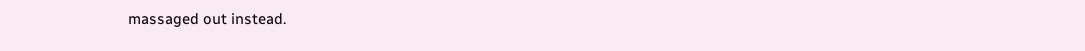massaged out instead.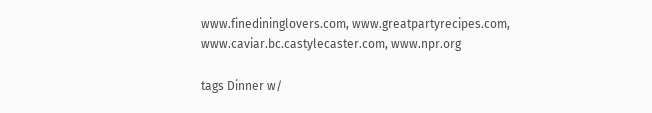www.finedininglovers.com, www.greatpartyrecipes.com, www.caviar.bc.castylecaster.com, www.npr.org

tags Dinner w/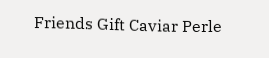Friends Gift Caviar Perle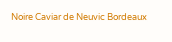Noire Caviar de Neuvic Bordeaux